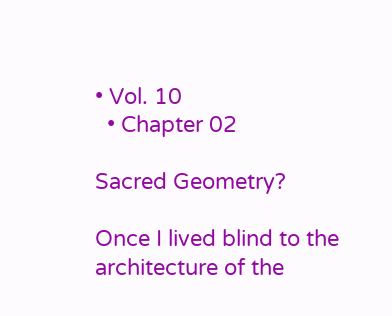• Vol. 10
  • Chapter 02

Sacred Geometry?

Once I lived blind to the architecture of the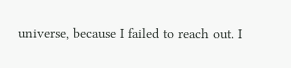universe, because I failed to reach out. I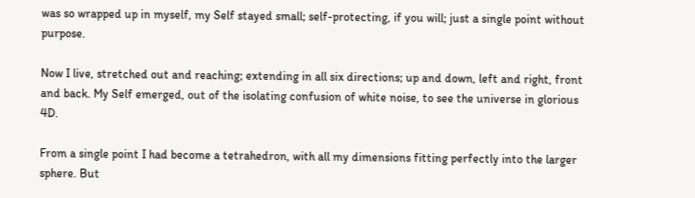was so wrapped up in myself, my Self stayed small; self-protecting, if you will; just a single point without purpose.

Now I live, stretched out and reaching; extending in all six directions; up and down, left and right, front and back. My Self emerged, out of the isolating confusion of white noise, to see the universe in glorious 4D.

From a single point I had become a tetrahedron, with all my dimensions fitting perfectly into the larger sphere. But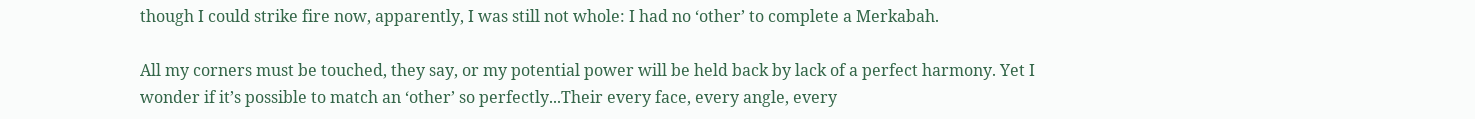though I could strike fire now, apparently, I was still not whole: I had no ‘other’ to complete a Merkabah.

All my corners must be touched, they say, or my potential power will be held back by lack of a perfect harmony. Yet I wonder if it’s possible to match an ‘other’ so perfectly...Their every face, every angle, every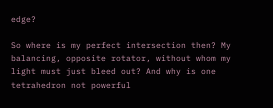edge?

So where is my perfect intersection then? My balancing, opposite rotator, without whom my light must just bleed out? And why is one tetrahedron not powerful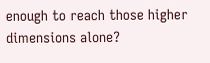enough to reach those higher dimensions alone?